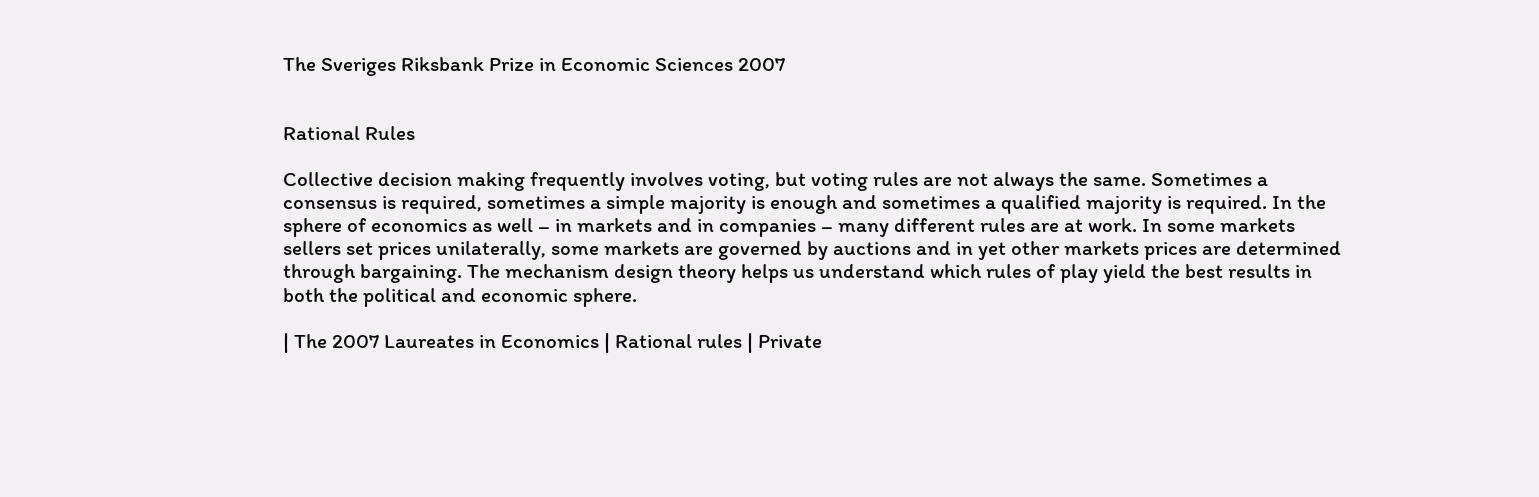The Sveriges Riksbank Prize in Economic Sciences 2007


Rational Rules

Collective decision making frequently involves voting, but voting rules are not always the same. Sometimes a consensus is required, sometimes a simple majority is enough and sometimes a qualified majority is required. In the sphere of economics as well – in markets and in companies – many different rules are at work. In some markets sellers set prices unilaterally, some markets are governed by auctions and in yet other markets prices are determined through bargaining. The mechanism design theory helps us understand which rules of play yield the best results in both the political and economic sphere.

| The 2007 Laureates in Economics | Rational rules | Private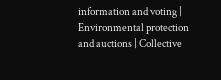information and voting | Environmental protection and auctions | Collective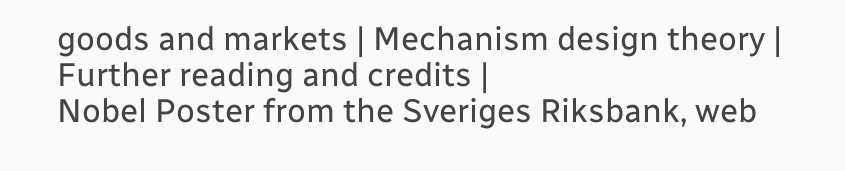goods and markets | Mechanism design theory | Further reading and credits |
Nobel Poster from the Sveriges Riksbank, web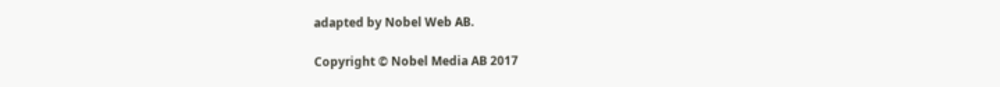adapted by Nobel Web AB.

Copyright © Nobel Media AB 2017